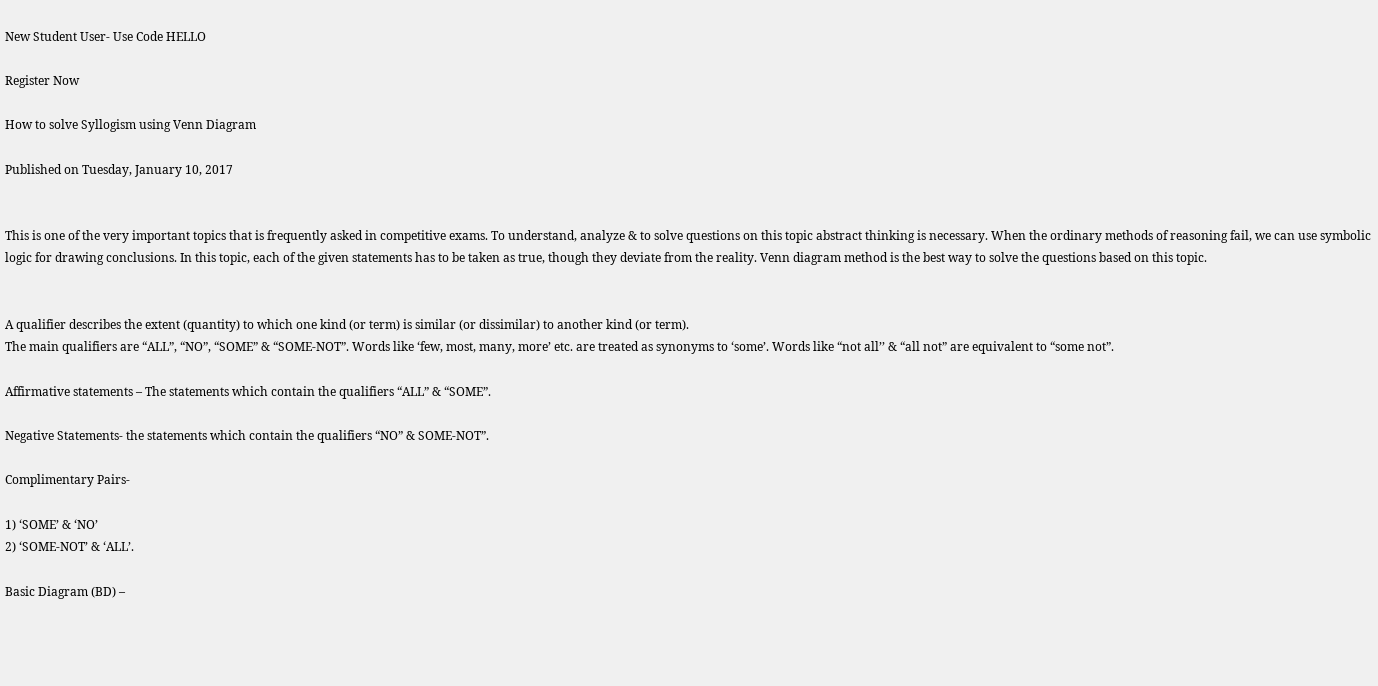New Student User- Use Code HELLO

Register Now

How to solve Syllogism using Venn Diagram

Published on Tuesday, January 10, 2017


This is one of the very important topics that is frequently asked in competitive exams. To understand, analyze & to solve questions on this topic abstract thinking is necessary. When the ordinary methods of reasoning fail, we can use symbolic logic for drawing conclusions. In this topic, each of the given statements has to be taken as true, though they deviate from the reality. Venn diagram method is the best way to solve the questions based on this topic.


A qualifier describes the extent (quantity) to which one kind (or term) is similar (or dissimilar) to another kind (or term).
The main qualifiers are “ALL”, “NO”, “SOME” & “SOME-NOT”. Words like ‘few, most, many, more’ etc. are treated as synonyms to ‘some’. Words like “not all’’ & “all not” are equivalent to “some not”.

Affirmative statements – The statements which contain the qualifiers “ALL” & “SOME”.

Negative Statements- the statements which contain the qualifiers “NO” & SOME-NOT”.

Complimentary Pairs-

1) ‘SOME’ & ‘NO’
2) ‘SOME-NOT’ & ‘ALL’.

Basic Diagram (BD) –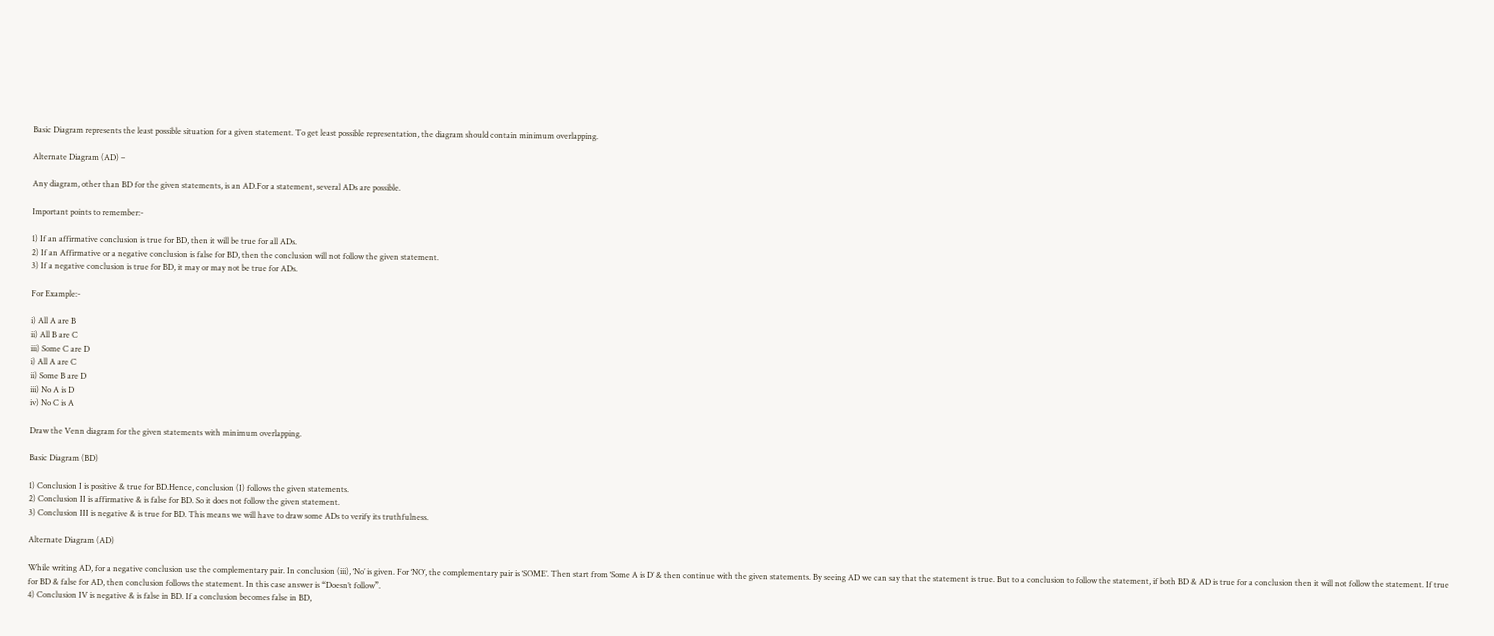Basic Diagram represents the least possible situation for a given statement. To get least possible representation, the diagram should contain minimum overlapping.

Alternate Diagram (AD) –

Any diagram, other than BD for the given statements, is an AD.For a statement, several ADs are possible.

Important points to remember:-

1) If an affirmative conclusion is true for BD, then it will be true for all ADs.
2) If an Affirmative or a negative conclusion is false for BD, then the conclusion will not follow the given statement.
3) If a negative conclusion is true for BD, it may or may not be true for ADs.

For Example:-

i) All A are B
ii) All B are C
iii) Some C are D
i) All A are C
ii) Some B are D
iii) No A is D
iv) No C is A

Draw the Venn diagram for the given statements with minimum overlapping.

Basic Diagram (BD)

1) Conclusion I is positive & true for BD.Hence, conclusion (I) follows the given statements.
2) Conclusion II is affirmative & is false for BD. So it does not follow the given statement.
3) Conclusion III is negative & is true for BD. This means we will have to draw some ADs to verify its truthfulness.

Alternate Diagram (AD)

While writing AD, for a negative conclusion use the complementary pair. In conclusion (iii), ‘No’ is given. For ‘NO’, the complementary pair is ‘SOME’. Then start from ‘Some A is D’ & then continue with the given statements. By seeing AD we can say that the statement is true. But to a conclusion to follow the statement, if both BD & AD is true for a conclusion then it will not follow the statement. If true for BD & false for AD, then conclusion follows the statement. In this case answer is “Doesn’t follow”.
4) Conclusion IV is negative & is false in BD. If a conclusion becomes false in BD,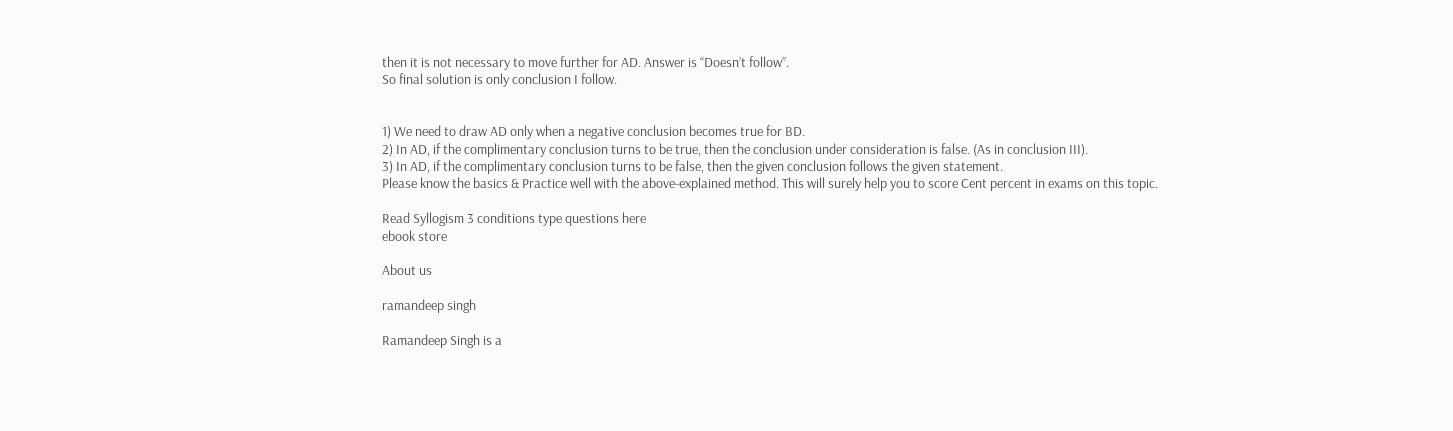then it is not necessary to move further for AD. Answer is “Doesn’t follow”.
So final solution is only conclusion I follow.


1) We need to draw AD only when a negative conclusion becomes true for BD.
2) In AD, if the complimentary conclusion turns to be true, then the conclusion under consideration is false. (As in conclusion III).
3) In AD, if the complimentary conclusion turns to be false, then the given conclusion follows the given statement.
Please know the basics & Practice well with the above-explained method. This will surely help you to score Cent percent in exams on this topic.

Read Syllogism 3 conditions type questions here
ebook store

About us

ramandeep singh

Ramandeep Singh is a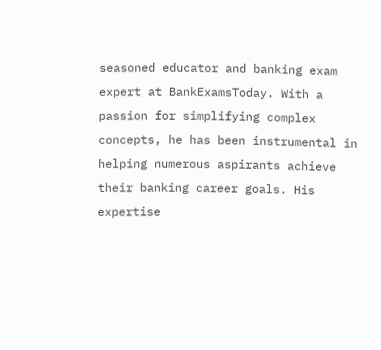seasoned educator and banking exam expert at BankExamsToday. With a passion for simplifying complex concepts, he has been instrumental in helping numerous aspirants achieve their banking career goals. His expertise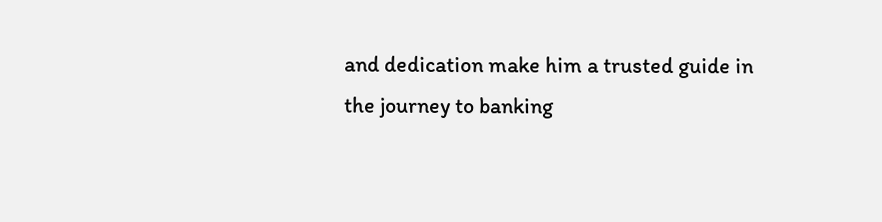and dedication make him a trusted guide in the journey to banking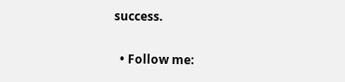success.

  • Follow me: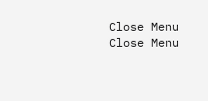Close Menu
Close Menu